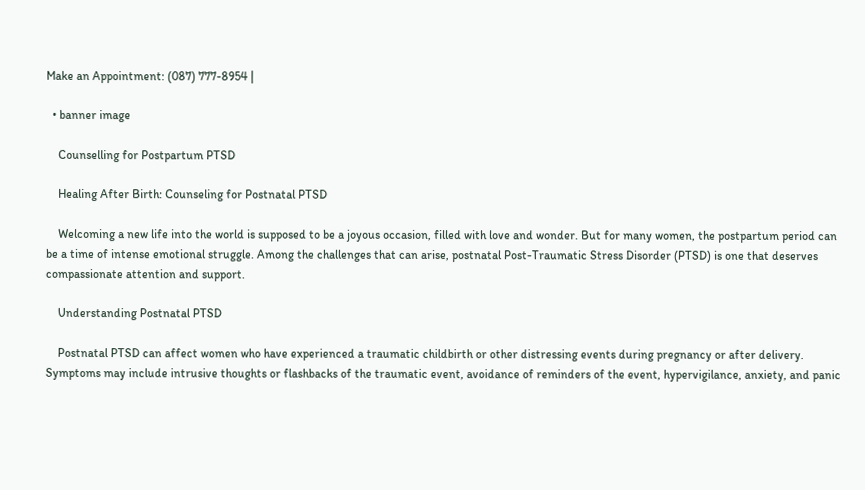Make an Appointment: (087) 777-8954 |

  • banner image

    Counselling for Postpartum PTSD

    Healing After Birth: Counseling for Postnatal PTSD

    Welcoming a new life into the world is supposed to be a joyous occasion, filled with love and wonder. But for many women, the postpartum period can be a time of intense emotional struggle. Among the challenges that can arise, postnatal Post-Traumatic Stress Disorder (PTSD) is one that deserves compassionate attention and support.

    Understanding Postnatal PTSD

    Postnatal PTSD can affect women who have experienced a traumatic childbirth or other distressing events during pregnancy or after delivery. Symptoms may include intrusive thoughts or flashbacks of the traumatic event, avoidance of reminders of the event, hypervigilance, anxiety, and panic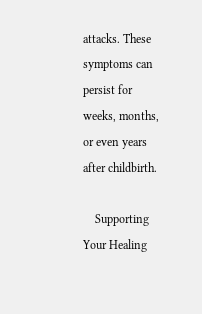attacks. These symptoms can persist for weeks, months, or even years after childbirth.

    Supporting Your Healing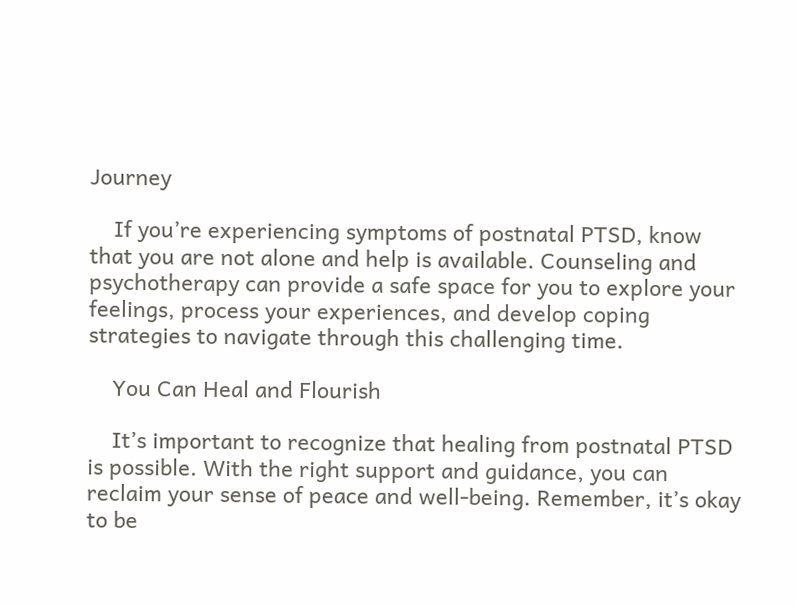Journey

    If you’re experiencing symptoms of postnatal PTSD, know that you are not alone and help is available. Counseling and psychotherapy can provide a safe space for you to explore your feelings, process your experiences, and develop coping strategies to navigate through this challenging time.

    You Can Heal and Flourish

    It’s important to recognize that healing from postnatal PTSD is possible. With the right support and guidance, you can reclaim your sense of peace and well-being. Remember, it’s okay to be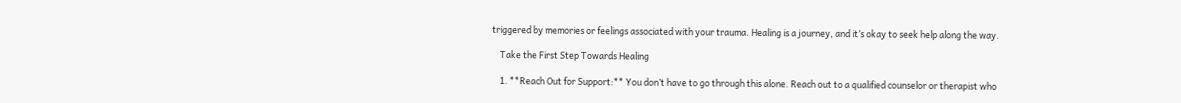triggered by memories or feelings associated with your trauma. Healing is a journey, and it’s okay to seek help along the way.

    Take the First Step Towards Healing

    1. **Reach Out for Support:** You don’t have to go through this alone. Reach out to a qualified counselor or therapist who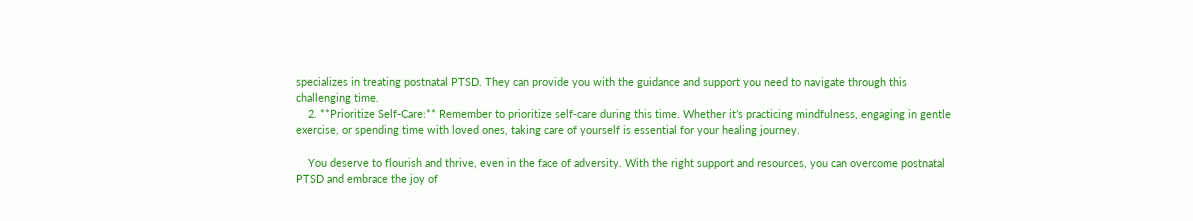specializes in treating postnatal PTSD. They can provide you with the guidance and support you need to navigate through this challenging time.
    2. **Prioritize Self-Care:** Remember to prioritize self-care during this time. Whether it’s practicing mindfulness, engaging in gentle exercise, or spending time with loved ones, taking care of yourself is essential for your healing journey.

    You deserve to flourish and thrive, even in the face of adversity. With the right support and resources, you can overcome postnatal PTSD and embrace the joy of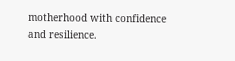motherhood with confidence and resilience.